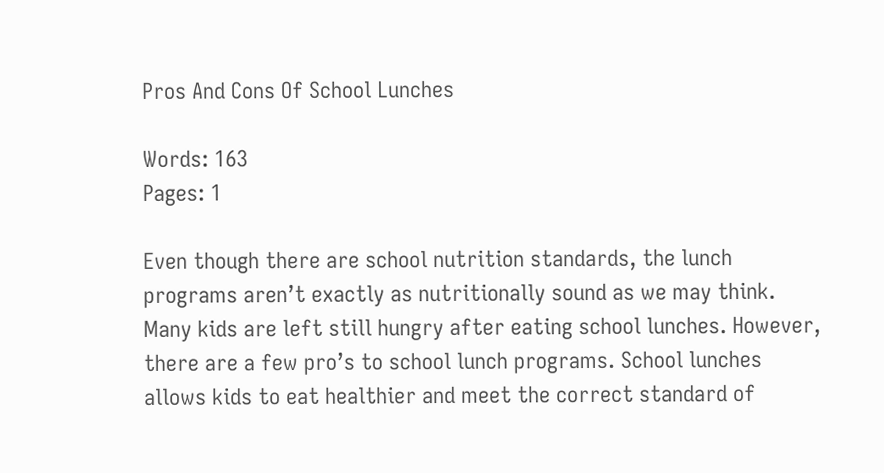Pros And Cons Of School Lunches

Words: 163
Pages: 1

Even though there are school nutrition standards, the lunch programs aren’t exactly as nutritionally sound as we may think. Many kids are left still hungry after eating school lunches. However, there are a few pro’s to school lunch programs. School lunches allows kids to eat healthier and meet the correct standard of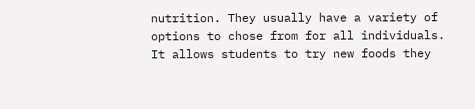nutrition. They usually have a variety of options to chose from for all individuals. It allows students to try new foods they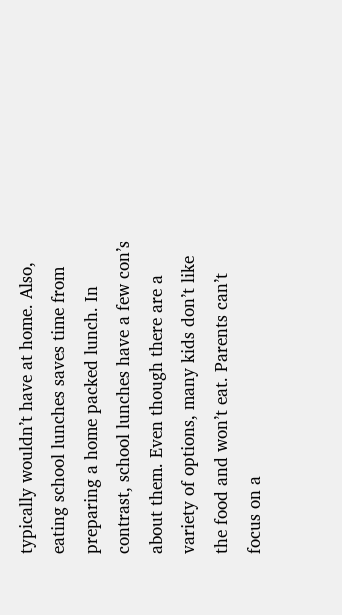typically wouldn’t have at home. Also, eating school lunches saves time from preparing a home packed lunch. In contrast, school lunches have a few con’s about them. Even though there are a variety of options, many kids don’t like the food and won’t eat. Parents can’t focus on a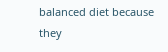balanced diet because they